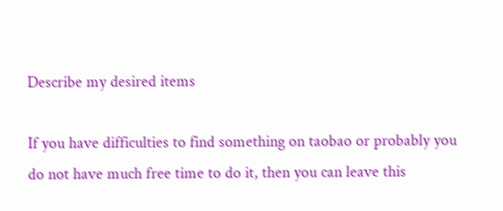Describe my desired items

If you have difficulties to find something on taobao or probably you do not have much free time to do it, then you can leave this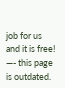job for us and it is free!
—- this page is outdated.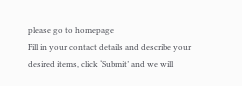please go to homepage
Fill in your contact details and describe your desired items, click ‘Submit’ and we will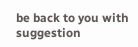be back to you with suggestion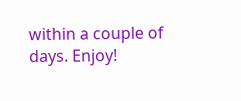within a couple of days. Enjoy!